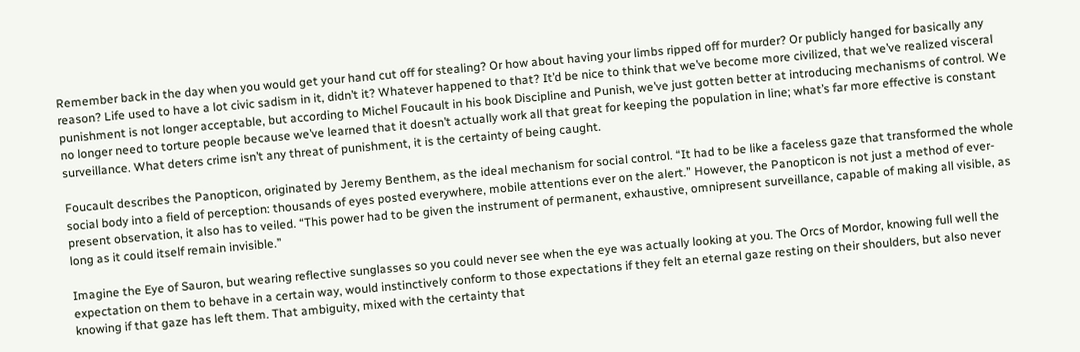Remember back in the day when you would get your hand cut off for stealing? Or how about having your limbs ripped off for murder? Or publicly hanged for basically any reason? Life used to have a lot civic sadism in it, didn’t it? Whatever happened to that? It’d be nice to think that we’ve become more civilized, that we’ve realized visceral punishment is not longer acceptable, but according to Michel Foucault in his book Discipline and Punish, we’ve just gotten better at introducing mechanisms of control. We no longer need to torture people because we’ve learned that it doesn’t actually work all that great for keeping the population in line; what’s far more effective is constant surveillance. What deters crime isn’t any threat of punishment, it is the certainty of being caught.

Foucault describes the Panopticon, originated by Jeremy Benthem, as the ideal mechanism for social control. “It had to be like a faceless gaze that transformed the whole social body into a field of perception: thousands of eyes posted everywhere, mobile attentions ever on the alert.” However, the Panopticon is not just a method of ever-present observation, it also has to veiled. “This power had to be given the instrument of permanent, exhaustive, omnipresent surveillance, capable of making all visible, as long as it could itself remain invisible.”

Imagine the Eye of Sauron, but wearing reflective sunglasses so you could never see when the eye was actually looking at you. The Orcs of Mordor, knowing full well the expectation on them to behave in a certain way, would instinctively conform to those expectations if they felt an eternal gaze resting on their shoulders, but also never knowing if that gaze has left them. That ambiguity, mixed with the certainty that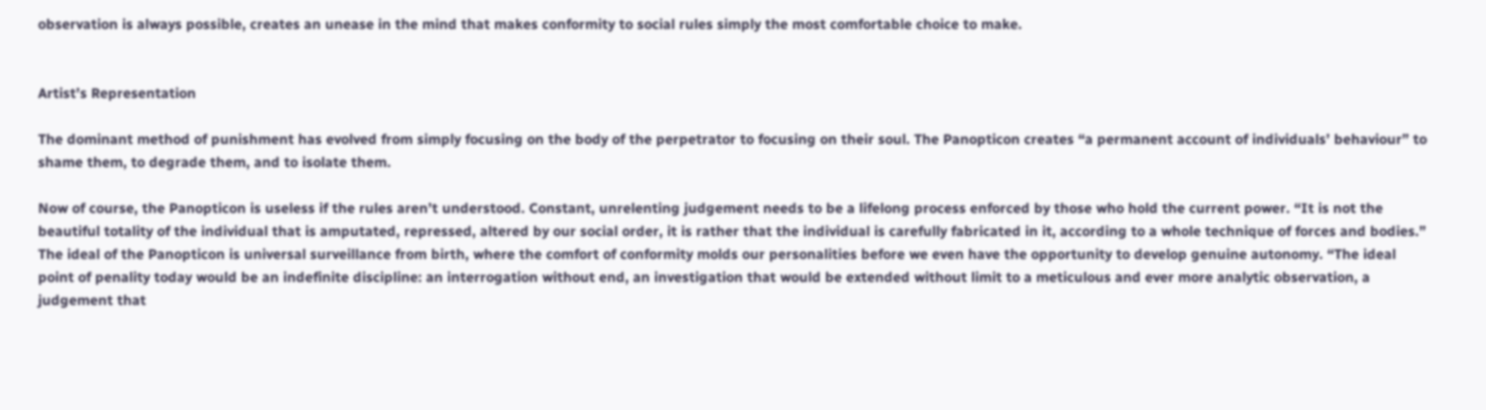observation is always possible, creates an unease in the mind that makes conformity to social rules simply the most comfortable choice to make.


Artist’s Representation

The dominant method of punishment has evolved from simply focusing on the body of the perpetrator to focusing on their soul. The Panopticon creates “a permanent account of individuals’ behaviour” to shame them, to degrade them, and to isolate them.

Now of course, the Panopticon is useless if the rules aren’t understood. Constant, unrelenting judgement needs to be a lifelong process enforced by those who hold the current power. “It is not the beautiful totality of the individual that is amputated, repressed, altered by our social order, it is rather that the individual is carefully fabricated in it, according to a whole technique of forces and bodies.” The ideal of the Panopticon is universal surveillance from birth, where the comfort of conformity molds our personalities before we even have the opportunity to develop genuine autonomy. “The ideal point of penality today would be an indefinite discipline: an interrogation without end, an investigation that would be extended without limit to a meticulous and ever more analytic observation, a judgement that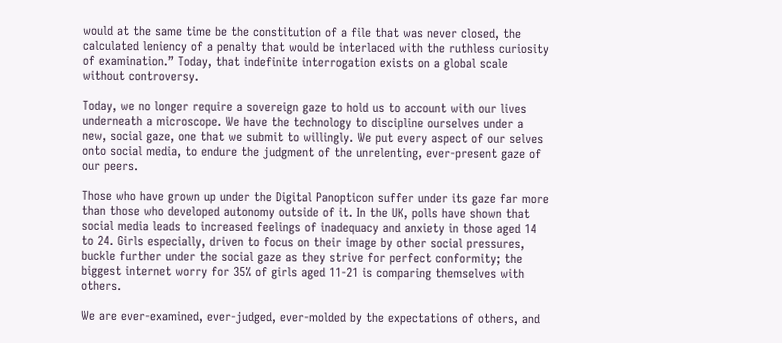would at the same time be the constitution of a file that was never closed, the calculated leniency of a penalty that would be interlaced with the ruthless curiosity of examination.” Today, that indefinite interrogation exists on a global scale without controversy.

Today, we no longer require a sovereign gaze to hold us to account with our lives underneath a microscope. We have the technology to discipline ourselves under a new, social gaze, one that we submit to willingly. We put every aspect of our selves onto social media, to endure the judgment of the unrelenting, ever-present gaze of our peers.

Those who have grown up under the Digital Panopticon suffer under its gaze far more than those who developed autonomy outside of it. In the UK, polls have shown that social media leads to increased feelings of inadequacy and anxiety in those aged 14 to 24. Girls especially, driven to focus on their image by other social pressures, buckle further under the social gaze as they strive for perfect conformity; the biggest internet worry for 35% of girls aged 11-21 is comparing themselves with others.

We are ever-examined, ever-judged, ever-molded by the expectations of others, and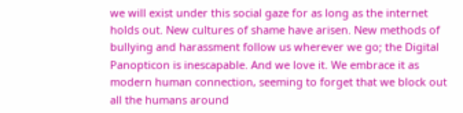we will exist under this social gaze for as long as the internet holds out. New cultures of shame have arisen. New methods of bullying and harassment follow us wherever we go; the Digital Panopticon is inescapable. And we love it. We embrace it as modern human connection, seeming to forget that we block out all the humans around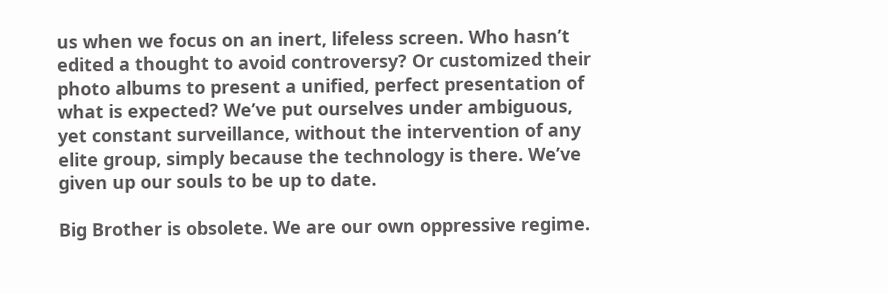us when we focus on an inert, lifeless screen. Who hasn’t edited a thought to avoid controversy? Or customized their photo albums to present a unified, perfect presentation of what is expected? We’ve put ourselves under ambiguous, yet constant surveillance, without the intervention of any elite group, simply because the technology is there. We’ve given up our souls to be up to date.

Big Brother is obsolete. We are our own oppressive regime.